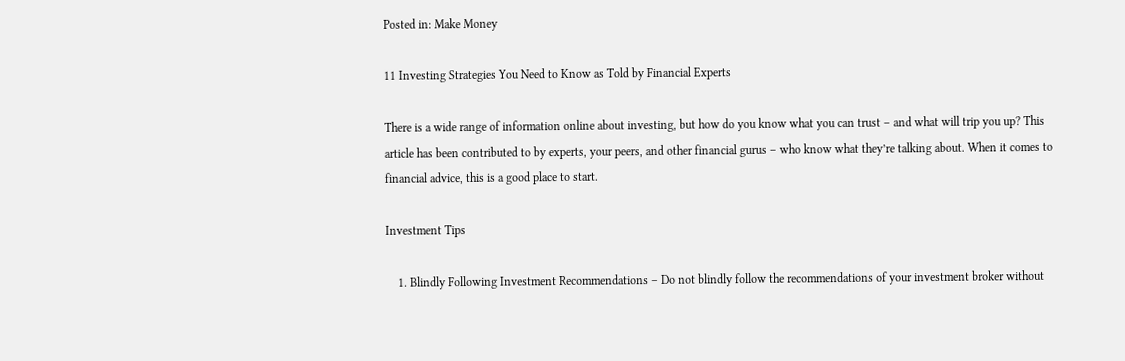Posted in: Make Money

11 Investing Strategies You Need to Know as Told by Financial Experts

There is a wide range of information online about investing, but how do you know what you can trust – and what will trip you up? This article has been contributed to by experts, your peers, and other financial gurus – who know what they’re talking about. When it comes to financial advice, this is a good place to start.

Investment Tips

    1. Blindly Following Investment Recommendations – Do not blindly follow the recommendations of your investment broker without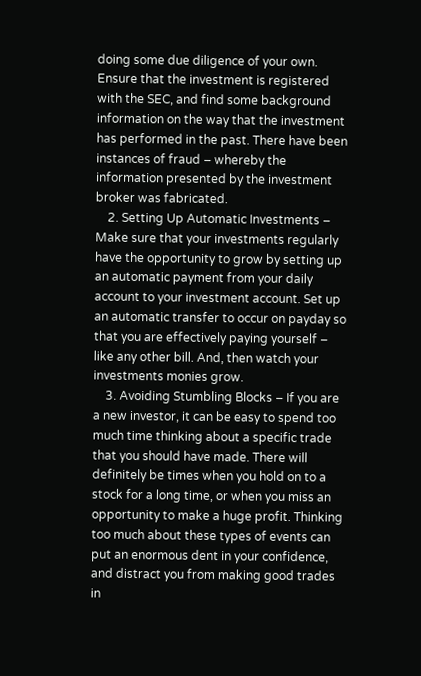doing some due diligence of your own. Ensure that the investment is registered with the SEC, and find some background information on the way that the investment has performed in the past. There have been instances of fraud – whereby the information presented by the investment broker was fabricated.
    2. Setting Up Automatic Investments – Make sure that your investments regularly have the opportunity to grow by setting up an automatic payment from your daily account to your investment account. Set up an automatic transfer to occur on payday so that you are effectively paying yourself – like any other bill. And, then watch your investments monies grow.
    3. Avoiding Stumbling Blocks – If you are a new investor, it can be easy to spend too much time thinking about a specific trade that you should have made. There will definitely be times when you hold on to a stock for a long time, or when you miss an opportunity to make a huge profit. Thinking too much about these types of events can put an enormous dent in your confidence, and distract you from making good trades in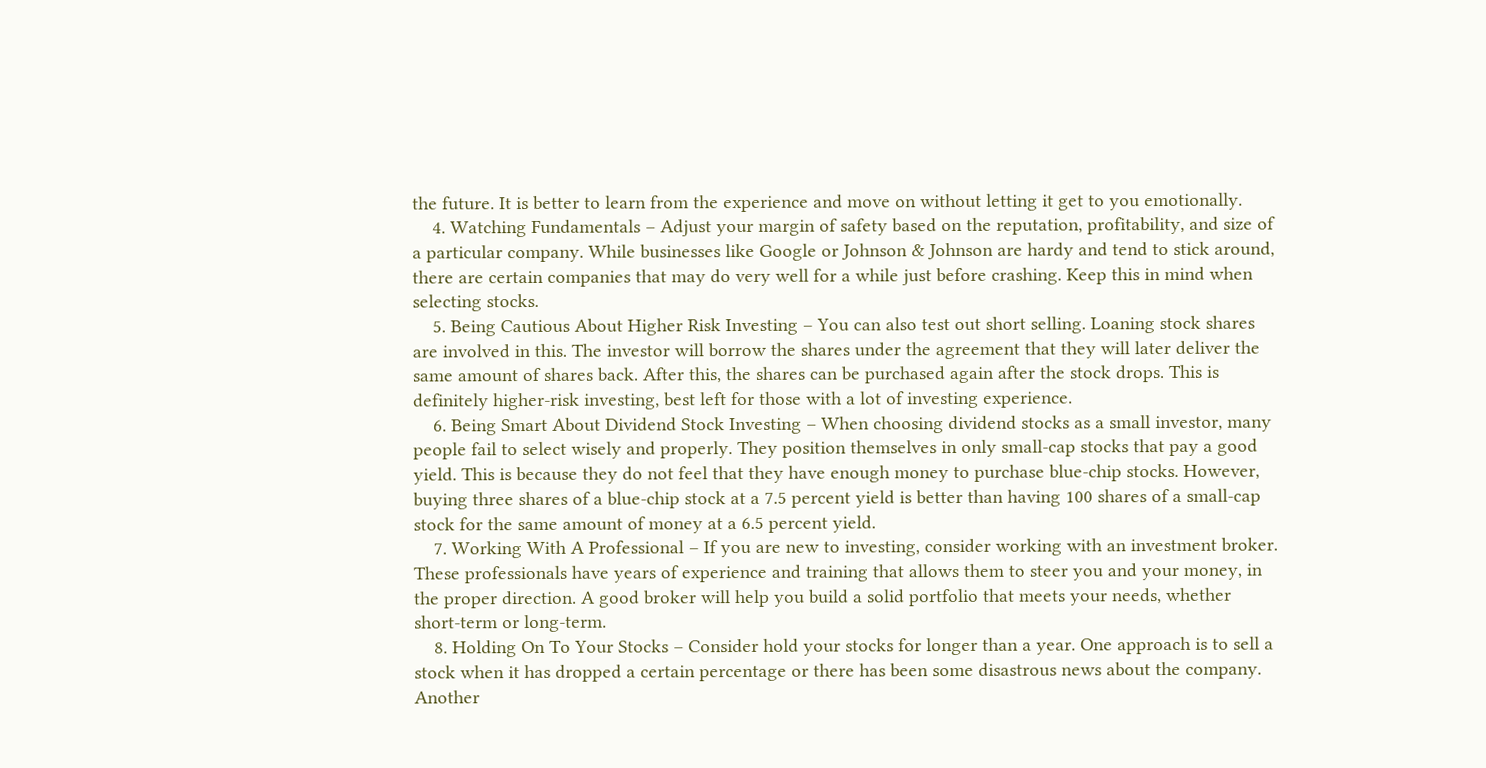the future. It is better to learn from the experience and move on without letting it get to you emotionally.
    4. Watching Fundamentals – Adjust your margin of safety based on the reputation, profitability, and size of a particular company. While businesses like Google or Johnson & Johnson are hardy and tend to stick around, there are certain companies that may do very well for a while just before crashing. Keep this in mind when selecting stocks.
    5. Being Cautious About Higher Risk Investing – You can also test out short selling. Loaning stock shares are involved in this. The investor will borrow the shares under the agreement that they will later deliver the same amount of shares back. After this, the shares can be purchased again after the stock drops. This is definitely higher-risk investing, best left for those with a lot of investing experience.
    6. Being Smart About Dividend Stock Investing – When choosing dividend stocks as a small investor, many people fail to select wisely and properly. They position themselves in only small-cap stocks that pay a good yield. This is because they do not feel that they have enough money to purchase blue-chip stocks. However, buying three shares of a blue-chip stock at a 7.5 percent yield is better than having 100 shares of a small-cap stock for the same amount of money at a 6.5 percent yield.
    7. Working With A Professional – If you are new to investing, consider working with an investment broker. These professionals have years of experience and training that allows them to steer you and your money, in the proper direction. A good broker will help you build a solid portfolio that meets your needs, whether short-term or long-term.
    8. Holding On To Your Stocks – Consider hold your stocks for longer than a year. One approach is to sell a stock when it has dropped a certain percentage or there has been some disastrous news about the company. Another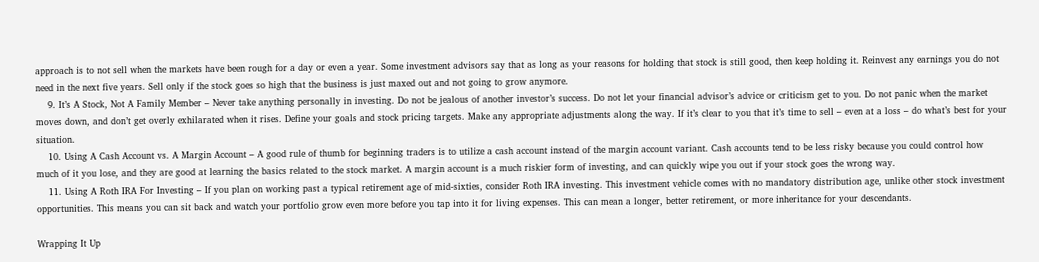approach is to not sell when the markets have been rough for a day or even a year. Some investment advisors say that as long as your reasons for holding that stock is still good, then keep holding it. Reinvest any earnings you do not need in the next five years. Sell only if the stock goes so high that the business is just maxed out and not going to grow anymore.
    9. It’s A Stock, Not A Family Member – Never take anything personally in investing. Do not be jealous of another investor’s success. Do not let your financial advisor’s advice or criticism get to you. Do not panic when the market moves down, and don’t get overly exhilarated when it rises. Define your goals and stock pricing targets. Make any appropriate adjustments along the way. If it’s clear to you that it’s time to sell – even at a loss – do what’s best for your situation.
    10. Using A Cash Account vs. A Margin Account – A good rule of thumb for beginning traders is to utilize a cash account instead of the margin account variant. Cash accounts tend to be less risky because you could control how much of it you lose, and they are good at learning the basics related to the stock market. A margin account is a much riskier form of investing, and can quickly wipe you out if your stock goes the wrong way.
    11. Using A Roth IRA For Investing – If you plan on working past a typical retirement age of mid-sixties, consider Roth IRA investing. This investment vehicle comes with no mandatory distribution age, unlike other stock investment opportunities. This means you can sit back and watch your portfolio grow even more before you tap into it for living expenses. This can mean a longer, better retirement, or more inheritance for your descendants.

Wrapping It Up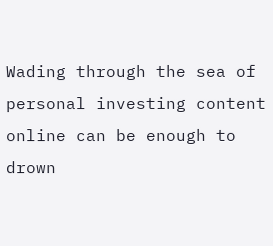Wading through the sea of personal investing content online can be enough to drown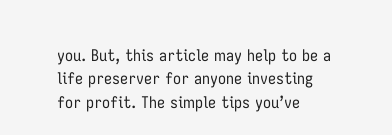you. But, this article may help to be a life preserver for anyone investing for profit. The simple tips you’ve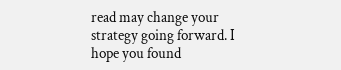read may change your strategy going forward. I hope you found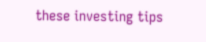these investing tips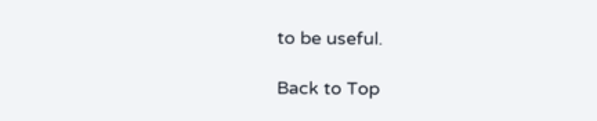to be useful.

Back to Top